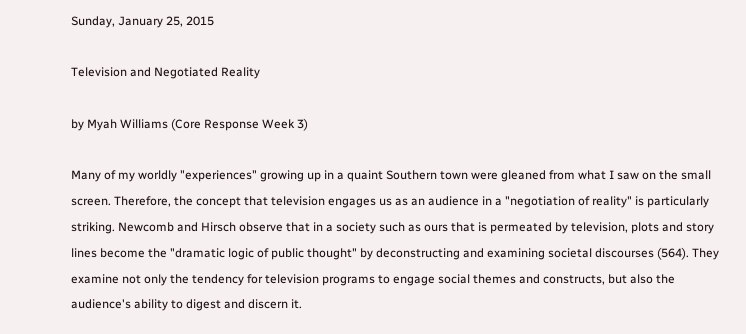Sunday, January 25, 2015

Television and Negotiated Reality

by Myah Williams (Core Response Week 3)

Many of my worldly "experiences" growing up in a quaint Southern town were gleaned from what I saw on the small screen. Therefore, the concept that television engages us as an audience in a "negotiation of reality" is particularly striking. Newcomb and Hirsch observe that in a society such as ours that is permeated by television, plots and story lines become the "dramatic logic of public thought" by deconstructing and examining societal discourses (564). They examine not only the tendency for television programs to engage social themes and constructs, but also the audience's ability to digest and discern it.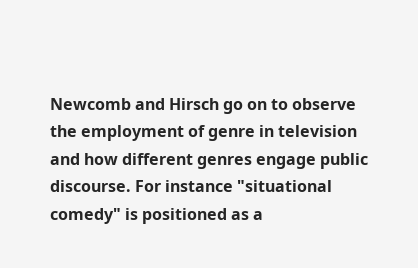Newcomb and Hirsch go on to observe the employment of genre in television and how different genres engage public discourse. For instance "situational comedy" is positioned as a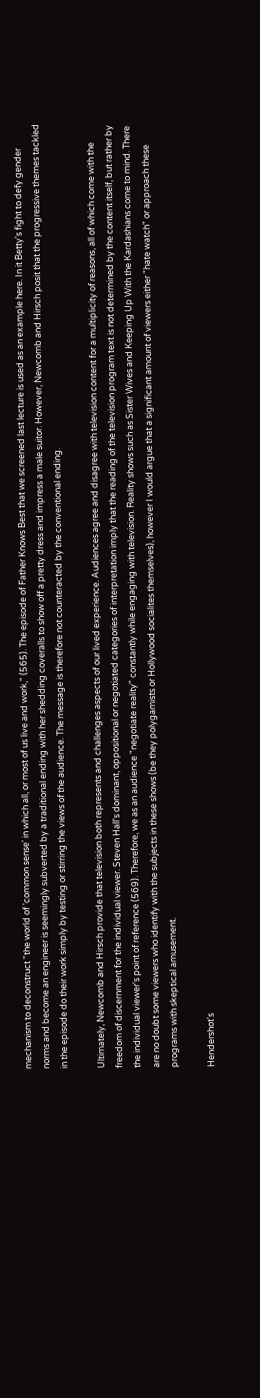mechanism to deconstruct "the world of 'common sense' in which all, or most of us live and work," (565). The episode of Father Knows Best that we screened last lecture is used as an example here. In it Betty's fight to defy gender norms and become an engineer is seemingly subverted by a traditional ending with her shedding coveralls to show off a pretty dress and impress a male suitor. However, Newcomb and Hirsch posit that the progressive themes tackled in the episode do their work simply by testing or stirring the views of the audience. The message is therefore not counteracted by the conventional ending.

Ultimately, Newcomb and Hirsch provide that television both represents and challenges aspects of our lived experience. Audiences agree and disagree with television content for a multiplicity of reasons, all of which come with the freedom of discernment for the individual viewer. Steven Hall's dominant, oppositional or negotiated categories of interpretation imply that the reading of the television program text is not determined by the content itself, but rather by the individual viewer's point of reference (569). Therefore, we as an audience "negotiate reality" constantly while engaging with television. Reality shows such as Sister Wives and Keeping Up With the Kardashians come to mind. There are no doubt some viewers who identify with the subjects in these shows (be they polygamists or Hollywood socialites themselves), however I would argue that a significant amount of viewers either "hate watch" or approach these programs with skeptical amusement.

Hendershot's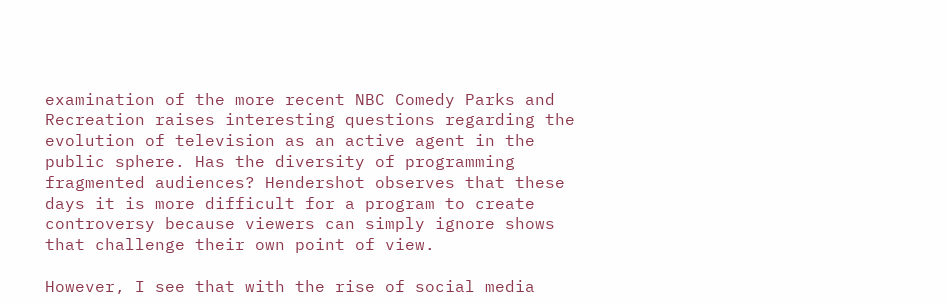examination of the more recent NBC Comedy Parks and Recreation raises interesting questions regarding the evolution of television as an active agent in the public sphere. Has the diversity of programming fragmented audiences? Hendershot observes that these days it is more difficult for a program to create controversy because viewers can simply ignore shows that challenge their own point of view.

However, I see that with the rise of social media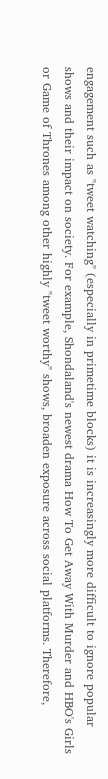engagement such as "tweet watching" (especially in primetime blocks) it is increasingly more difficult to ignore popular shows and their impact on society. For example, Shondaland's newest drama How To Get Away With Murder and HBO's Girls or Game of Thrones among other highly "tweet worthy" shows, broaden exposure across social platforms. Therefore,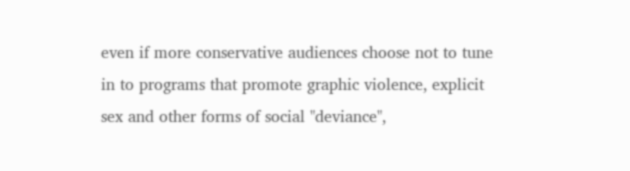even if more conservative audiences choose not to tune in to programs that promote graphic violence, explicit sex and other forms of social "deviance",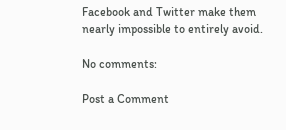Facebook and Twitter make them nearly impossible to entirely avoid.

No comments:

Post a Comment